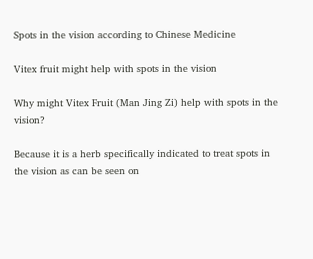Spots in the vision according to Chinese Medicine

Vitex fruit might help with spots in the vision

Why might Vitex Fruit (Man Jing Zi) help with spots in the vision?

Because it is a herb specifically indicated to treat spots in the vision as can be seen on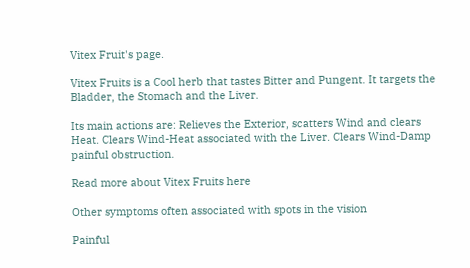Vitex Fruit's page.

Vitex Fruits is a Cool herb that tastes Bitter and Pungent. It targets the Bladder, the Stomach and the Liver.

Its main actions are: Relieves the Exterior, scatters Wind and clears Heat. Clears Wind-Heat associated with the Liver. Clears Wind-Damp painful obstruction.

Read more about Vitex Fruits here

Other symptoms often associated with spots in the vision

Painful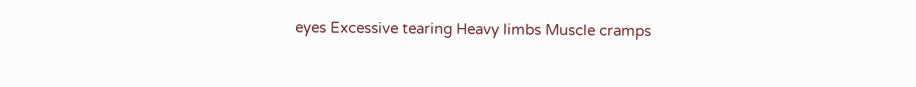eyes Excessive tearing Heavy limbs Muscle cramps